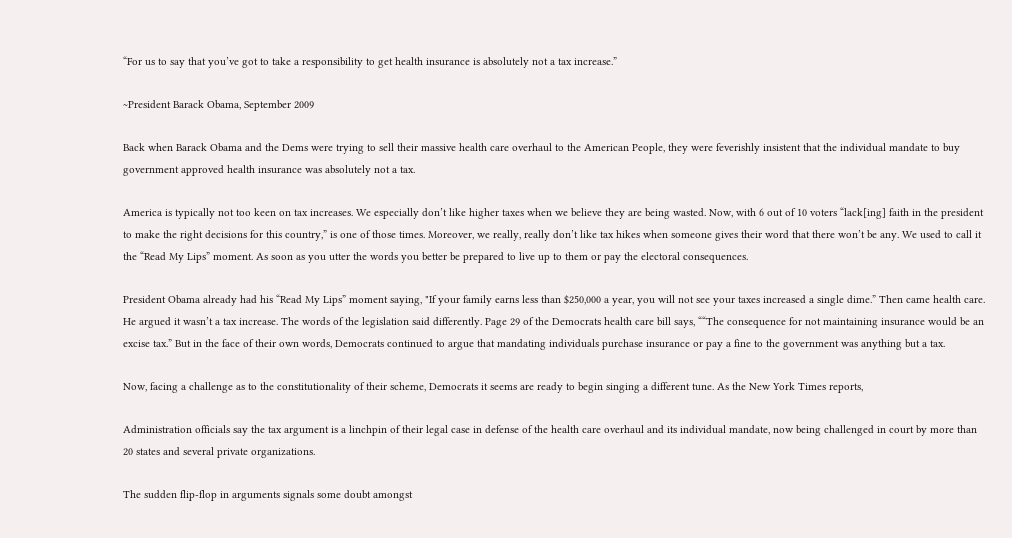“For us to say that you’ve got to take a responsibility to get health insurance is absolutely not a tax increase.”

~President Barack Obama, September 2009

Back when Barack Obama and the Dems were trying to sell their massive health care overhaul to the American People, they were feverishly insistent that the individual mandate to buy government approved health insurance was absolutely not a tax.

America is typically not too keen on tax increases. We especially don’t like higher taxes when we believe they are being wasted. Now, with 6 out of 10 voters “lack[ing] faith in the president to make the right decisions for this country,” is one of those times. Moreover, we really, really don’t like tax hikes when someone gives their word that there won’t be any. We used to call it the “Read My Lips” moment. As soon as you utter the words you better be prepared to live up to them or pay the electoral consequences.

President Obama already had his “Read My Lips” moment saying, "If your family earns less than $250,000 a year, you will not see your taxes increased a single dime.” Then came health care. He argued it wasn’t a tax increase. The words of the legislation said differently. Page 29 of the Democrats health care bill says, ““The consequence for not maintaining insurance would be an excise tax.” But in the face of their own words, Democrats continued to argue that mandating individuals purchase insurance or pay a fine to the government was anything but a tax.

Now, facing a challenge as to the constitutionality of their scheme, Democrats it seems are ready to begin singing a different tune. As the New York Times reports,

Administration officials say the tax argument is a linchpin of their legal case in defense of the health care overhaul and its individual mandate, now being challenged in court by more than 20 states and several private organizations.

The sudden flip-flop in arguments signals some doubt amongst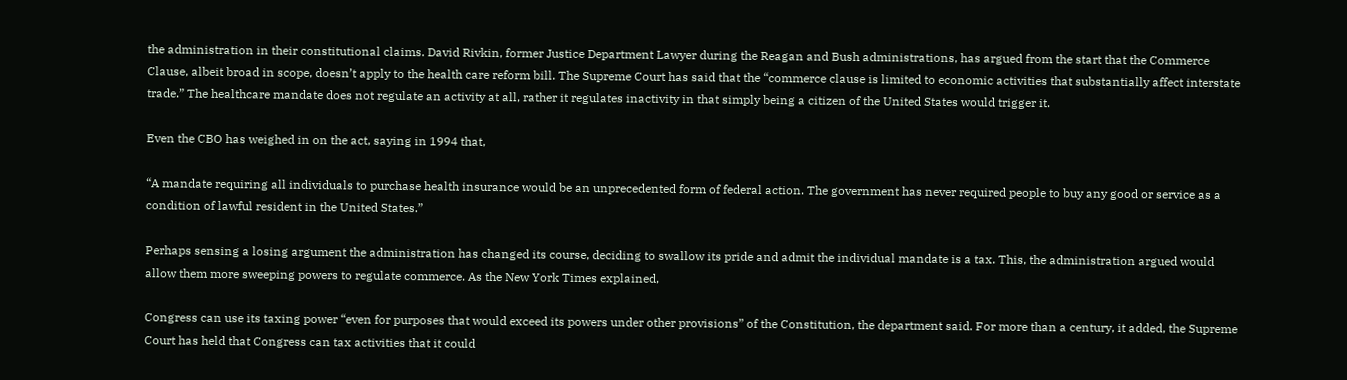the administration in their constitutional claims. David Rivkin, former Justice Department Lawyer during the Reagan and Bush administrations, has argued from the start that the Commerce Clause, albeit broad in scope, doesn’t apply to the health care reform bill. The Supreme Court has said that the “commerce clause is limited to economic activities that substantially affect interstate trade.” The healthcare mandate does not regulate an activity at all, rather it regulates inactivity in that simply being a citizen of the United States would trigger it.

Even the CBO has weighed in on the act, saying in 1994 that,

“A mandate requiring all individuals to purchase health insurance would be an unprecedented form of federal action. The government has never required people to buy any good or service as a condition of lawful resident in the United States.”

Perhaps sensing a losing argument the administration has changed its course, deciding to swallow its pride and admit the individual mandate is a tax. This, the administration argued would allow them more sweeping powers to regulate commerce. As the New York Times explained,

Congress can use its taxing power “even for purposes that would exceed its powers under other provisions” of the Constitution, the department said. For more than a century, it added, the Supreme Court has held that Congress can tax activities that it could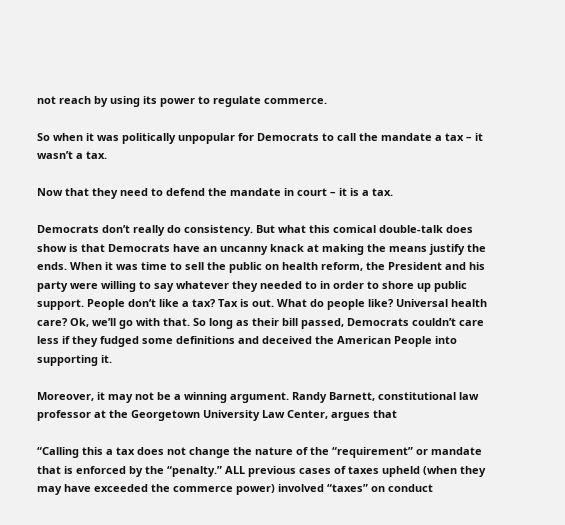not reach by using its power to regulate commerce.

So when it was politically unpopular for Democrats to call the mandate a tax – it wasn’t a tax.

Now that they need to defend the mandate in court – it is a tax.

Democrats don’t really do consistency. But what this comical double-talk does show is that Democrats have an uncanny knack at making the means justify the ends. When it was time to sell the public on health reform, the President and his party were willing to say whatever they needed to in order to shore up public support. People don’t like a tax? Tax is out. What do people like? Universal health care? Ok, we’ll go with that. So long as their bill passed, Democrats couldn’t care less if they fudged some definitions and deceived the American People into supporting it.

Moreover, it may not be a winning argument. Randy Barnett, constitutional law professor at the Georgetown University Law Center, argues that

“Calling this a tax does not change the nature of the “requirement” or mandate that is enforced by the “penalty.” ALL previous cases of taxes upheld (when they may have exceeded the commerce power) involved “taxes” on conduct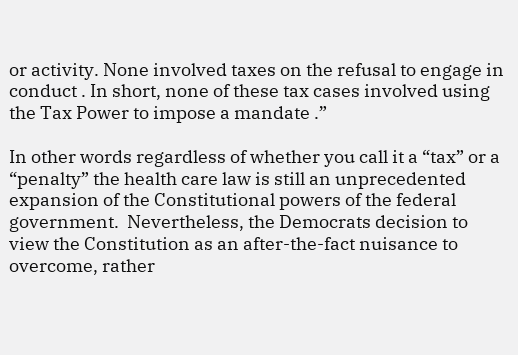or activity. None involved taxes on the refusal to engage in conduct . In short, none of these tax cases involved using the Tax Power to impose a mandate .”

In other words regardless of whether you call it a “tax” or a “penalty” the health care law is still an unprecedented expansion of the Constitutional powers of the federal government.  Nevertheless, the Democrats decision to view the Constitution as an after-the-fact nuisance to overcome, rather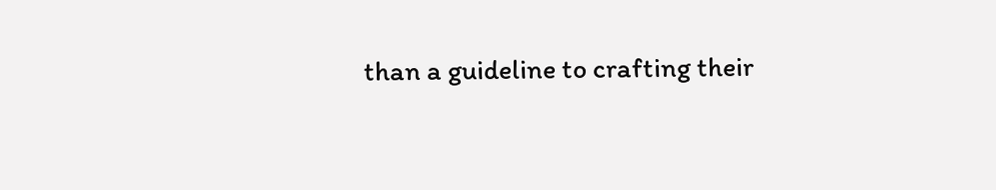than a guideline to crafting their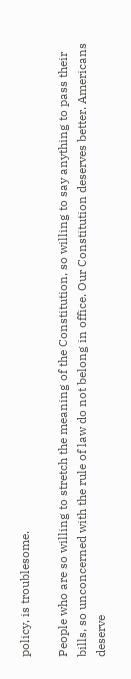policy, is troublesome.

People who are so willing to stretch the meaning of the Constitution, so willing to say anything to pass their bills, so unconcerned with the rule of law do not belong in office. Our Constitution deserves better. Americans deserve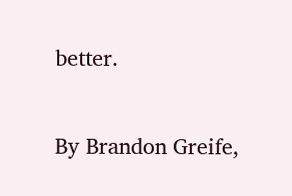better.

By Brandon Greife,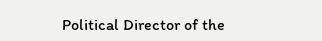Political Director of the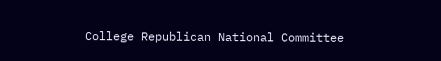College Republican National Committee